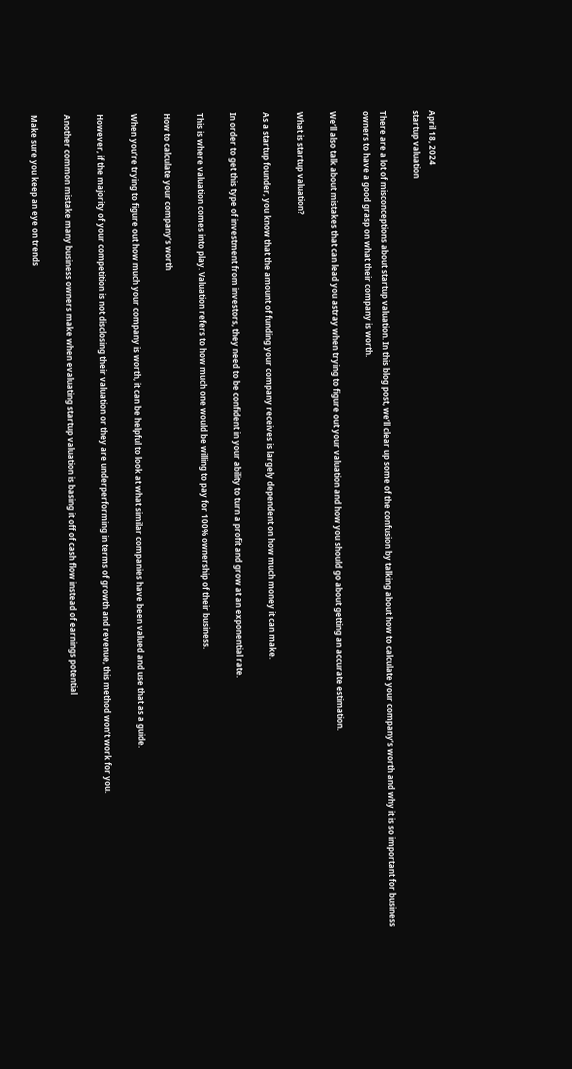April 18, 2024
startup valuation

There are a lot of misconceptions about startup valuation. In this blog post, we’ll clear up some of the confusion by talking about how to calculate your company’s worth and why it is so important for business owners to have a good grasp on what their company is worth.

We’ll also talk about mistakes that can lead you astray when trying to figure out your valuation and how you should go about getting an accurate estimation.

What is startup valuation?

As a startup founder, you know that the amount of funding your company receives is largely dependent on how much money it can make.

In order to get this type of investment from investors, they need to be confident in your ability to turn a profit and grow at an exponential rate.

This is where valuation comes into play. Valuation refers to how much one would be willing to pay for 100% ownership of their business.

How to calculate your company’s worth

When you’re trying to figure out how much your company is worth, it can be helpful to look at what similar companies have been valued and use that as a guide.

However, if the majority of your competition is not disclosing their valuation or they are underperforming in terms of growth and revenue, this method won’t work for you.

Another common mistake many business owners make when evaluating startup valuation is basing it off of cash flow instead of earnings potential

Make sure you keep an eye on trends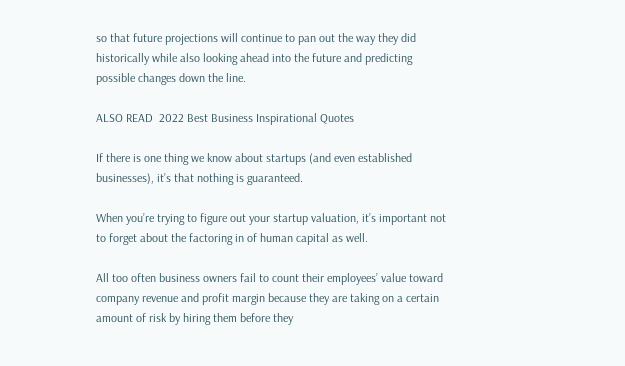so that future projections will continue to pan out the way they did historically while also looking ahead into the future and predicting possible changes down the line.

ALSO READ  2022 Best Business Inspirational Quotes

If there is one thing we know about startups (and even established businesses), it’s that nothing is guaranteed.

When you’re trying to figure out your startup valuation, it’s important not to forget about the factoring in of human capital as well.

All too often business owners fail to count their employees’ value toward company revenue and profit margin because they are taking on a certain amount of risk by hiring them before they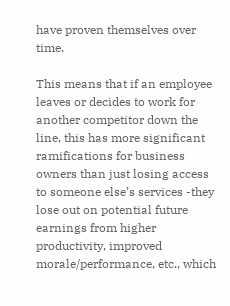have proven themselves over time.

This means that if an employee leaves or decides to work for another competitor down the line, this has more significant ramifications for business owners than just losing access to someone else’s services -they lose out on potential future earnings from higher productivity, improved morale/performance, etc., which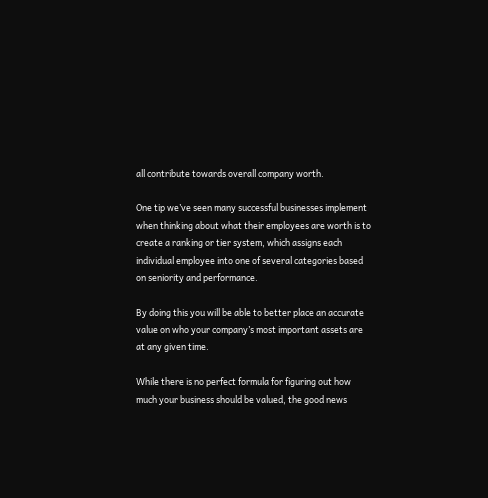all contribute towards overall company worth.

One tip we’ve seen many successful businesses implement when thinking about what their employees are worth is to create a ranking or tier system, which assigns each individual employee into one of several categories based on seniority and performance.

By doing this you will be able to better place an accurate value on who your company’s most important assets are at any given time.

While there is no perfect formula for figuring out how much your business should be valued, the good news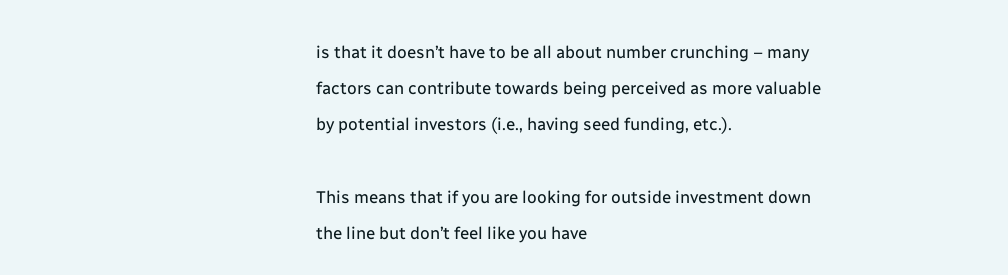is that it doesn’t have to be all about number crunching – many factors can contribute towards being perceived as more valuable by potential investors (i.e., having seed funding, etc.).

This means that if you are looking for outside investment down the line but don’t feel like you have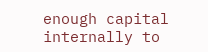enough capital internally to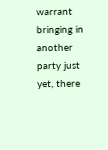warrant bringing in another party just yet, there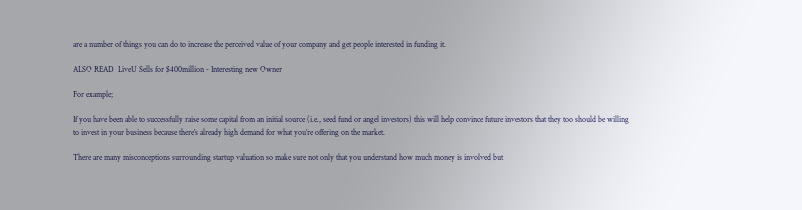are a number of things you can do to increase the perceived value of your company and get people interested in funding it.

ALSO READ  LiveU Sells for $400million - Interesting new Owner

For example;

If you have been able to successfully raise some capital from an initial source (i.e., seed fund or angel investors) this will help convince future investors that they too should be willing to invest in your business because there’s already high demand for what you’re offering on the market.

There are many misconceptions surrounding startup valuation so make sure not only that you understand how much money is involved but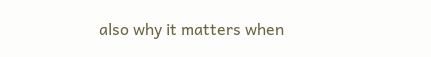also why it matters when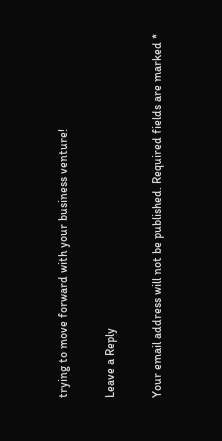trying to move forward with your business venture!

Leave a Reply

Your email address will not be published. Required fields are marked *